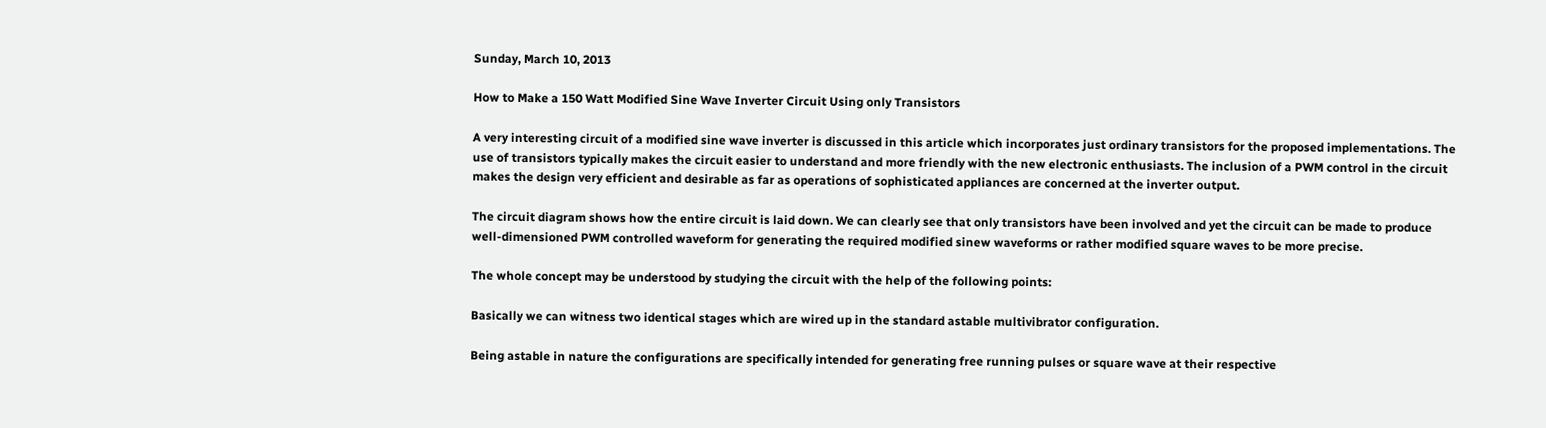Sunday, March 10, 2013

How to Make a 150 Watt Modified Sine Wave Inverter Circuit Using only Transistors

A very interesting circuit of a modified sine wave inverter is discussed in this article which incorporates just ordinary transistors for the proposed implementations. The use of transistors typically makes the circuit easier to understand and more friendly with the new electronic enthusiasts. The inclusion of a PWM control in the circuit makes the design very efficient and desirable as far as operations of sophisticated appliances are concerned at the inverter output.

The circuit diagram shows how the entire circuit is laid down. We can clearly see that only transistors have been involved and yet the circuit can be made to produce well-dimensioned PWM controlled waveform for generating the required modified sinew waveforms or rather modified square waves to be more precise.

The whole concept may be understood by studying the circuit with the help of the following points:

Basically we can witness two identical stages which are wired up in the standard astable multivibrator configuration.

Being astable in nature the configurations are specifically intended for generating free running pulses or square wave at their respective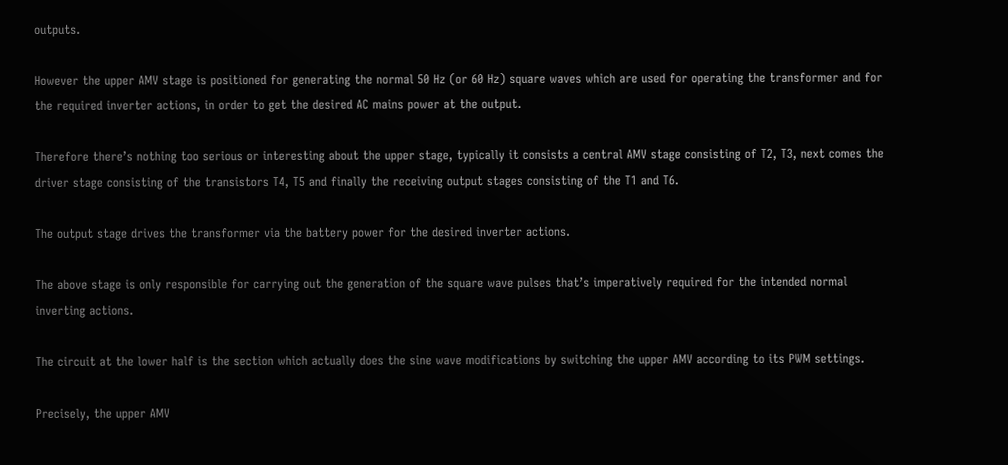outputs.

However the upper AMV stage is positioned for generating the normal 50 Hz (or 60 Hz) square waves which are used for operating the transformer and for the required inverter actions, in order to get the desired AC mains power at the output.

Therefore there’s nothing too serious or interesting about the upper stage, typically it consists a central AMV stage consisting of T2, T3, next comes the driver stage consisting of the transistors T4, T5 and finally the receiving output stages consisting of the T1 and T6.

The output stage drives the transformer via the battery power for the desired inverter actions.

The above stage is only responsible for carrying out the generation of the square wave pulses that’s imperatively required for the intended normal inverting actions.

The circuit at the lower half is the section which actually does the sine wave modifications by switching the upper AMV according to its PWM settings.

Precisely, the upper AMV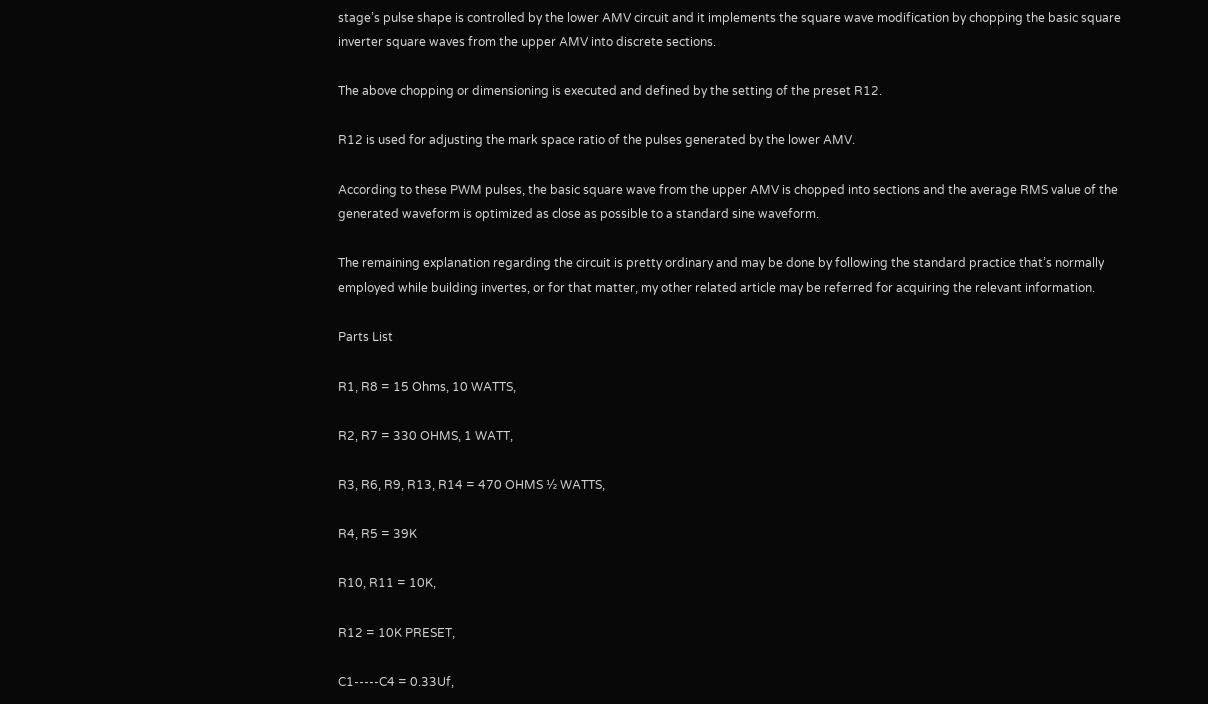stage’s pulse shape is controlled by the lower AMV circuit and it implements the square wave modification by chopping the basic square inverter square waves from the upper AMV into discrete sections.

The above chopping or dimensioning is executed and defined by the setting of the preset R12.

R12 is used for adjusting the mark space ratio of the pulses generated by the lower AMV.

According to these PWM pulses, the basic square wave from the upper AMV is chopped into sections and the average RMS value of the generated waveform is optimized as close as possible to a standard sine waveform.

The remaining explanation regarding the circuit is pretty ordinary and may be done by following the standard practice that’s normally employed while building invertes, or for that matter, my other related article may be referred for acquiring the relevant information.

Parts List

R1, R8 = 15 Ohms, 10 WATTS,

R2, R7 = 330 OHMS, 1 WATT,

R3, R6, R9, R13, R14 = 470 OHMS ½ WATTS,

R4, R5 = 39K

R10, R11 = 10K,

R12 = 10K PRESET,

C1-----C4 = 0.33Uf,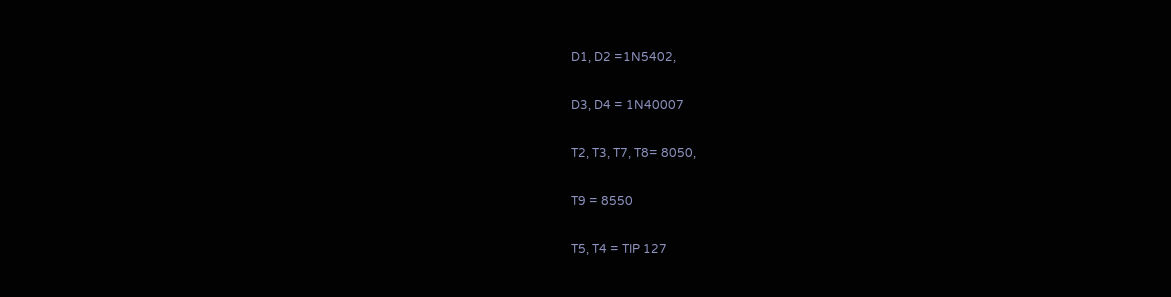D1, D2 =1N5402,

D3, D4 = 1N40007

T2, T3, T7, T8= 8050,

T9 = 8550

T5, T4 = TIP 127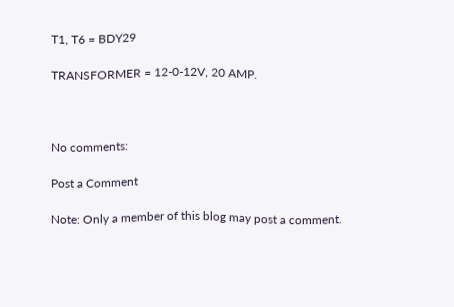T1, T6 = BDY29

TRANSFORMER = 12-0-12V, 20 AMP.



No comments:

Post a Comment

Note: Only a member of this blog may post a comment.